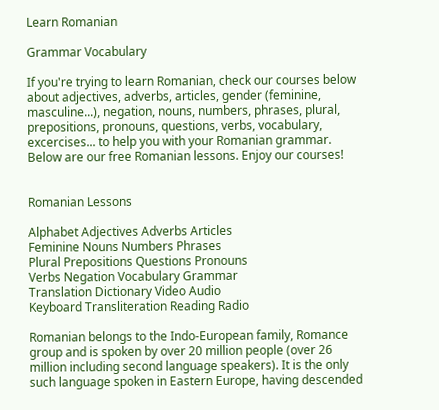Learn Romanian

Grammar Vocabulary

If you're trying to learn Romanian, check our courses below about adjectives, adverbs, articles, gender (feminine, masculine...), negation, nouns, numbers, phrases, plural, prepositions, pronouns, questions, verbs, vocabulary, excercises... to help you with your Romanian grammar. Below are our free Romanian lessons. Enjoy our courses!


Romanian Lessons

Alphabet Adjectives Adverbs Articles
Feminine Nouns Numbers Phrases
Plural Prepositions Questions Pronouns
Verbs Negation Vocabulary Grammar
Translation Dictionary Video Audio
Keyboard Transliteration Reading Radio

Romanian belongs to the Indo-European family, Romance group and is spoken by over 20 million people (over 26 million including second language speakers). It is the only such language spoken in Eastern Europe, having descended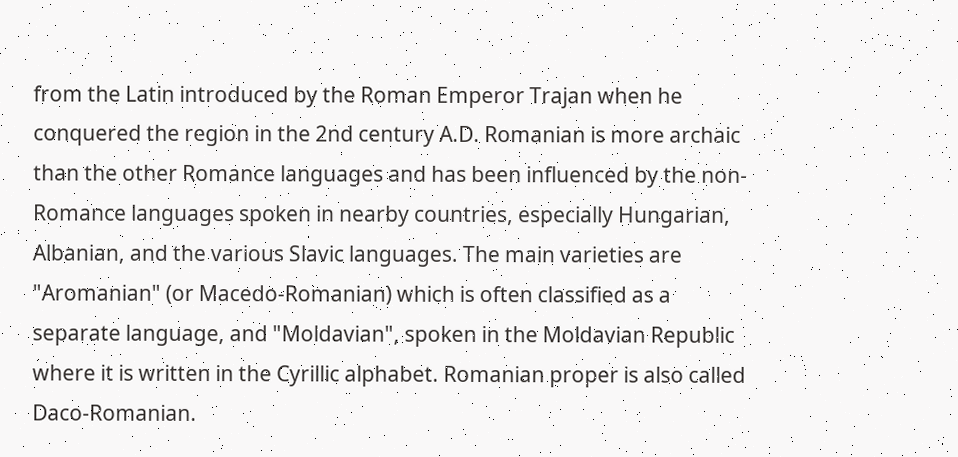from the Latin introduced by the Roman Emperor Trajan when he conquered the region in the 2nd century A.D. Romanian is more archaic than the other Romance languages and has been influenced by the non-Romance languages spoken in nearby countries, especially Hungarian, Albanian, and the various Slavic languages. The main varieties are "Aromanian" (or Macedo-Romanian) which is often classified as a separate language, and "Moldavian", spoken in the Moldavian Republic where it is written in the Cyrillic alphabet. Romanian proper is also called Daco-Romanian.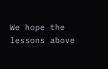We hope the lessons above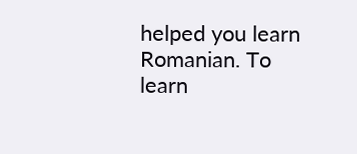helped you learn Romanian. To learn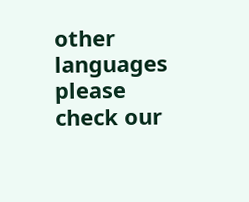other languages please check our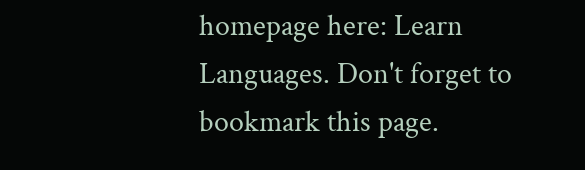homepage here: Learn Languages. Don't forget to bookmark this page.